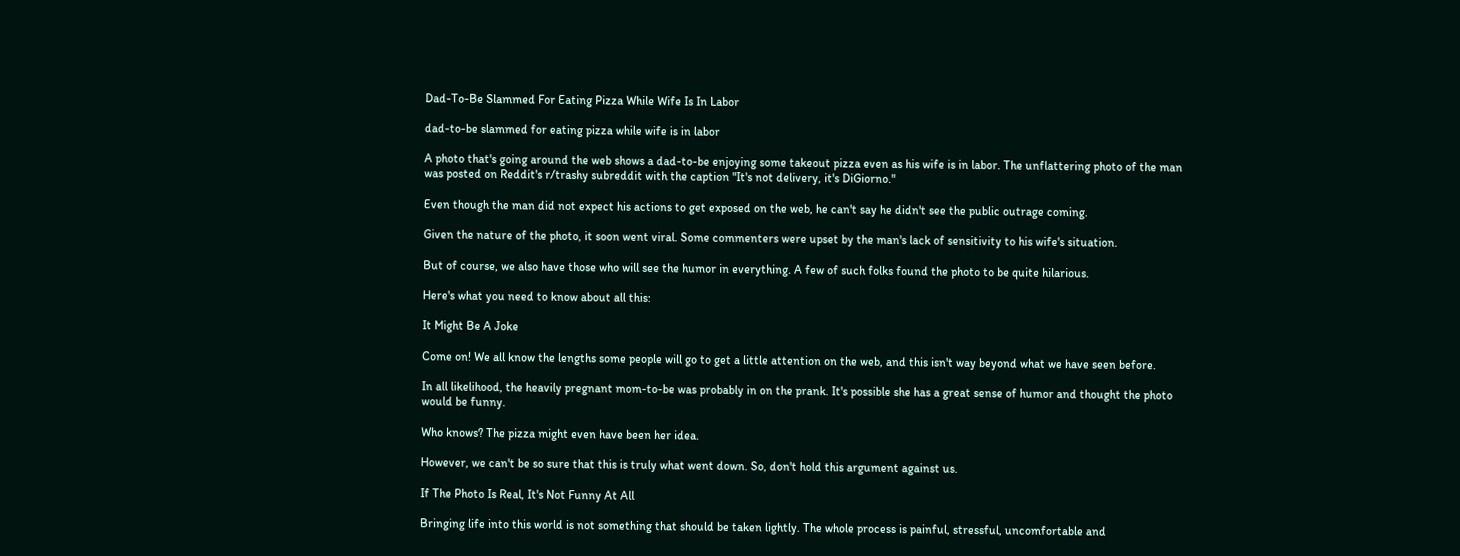Dad-To-Be Slammed For Eating Pizza While Wife Is In Labor

dad-to-be slammed for eating pizza while wife is in labor

A photo that's going around the web shows a dad-to-be enjoying some takeout pizza even as his wife is in labor. The unflattering photo of the man was posted on Reddit's r/trashy subreddit with the caption "It's not delivery, it's DiGiorno."

Even though the man did not expect his actions to get exposed on the web, he can't say he didn't see the public outrage coming.

Given the nature of the photo, it soon went viral. Some commenters were upset by the man's lack of sensitivity to his wife's situation.

But of course, we also have those who will see the humor in everything. A few of such folks found the photo to be quite hilarious.

Here's what you need to know about all this:

It Might Be A Joke

Come on! We all know the lengths some people will go to get a little attention on the web, and this isn't way beyond what we have seen before.

In all likelihood, the heavily pregnant mom-to-be was probably in on the prank. It's possible she has a great sense of humor and thought the photo would be funny.

Who knows? The pizza might even have been her idea.

However, we can't be so sure that this is truly what went down. So, don't hold this argument against us.

If The Photo Is Real, It's Not Funny At All

Bringing life into this world is not something that should be taken lightly. The whole process is painful, stressful, uncomfortable and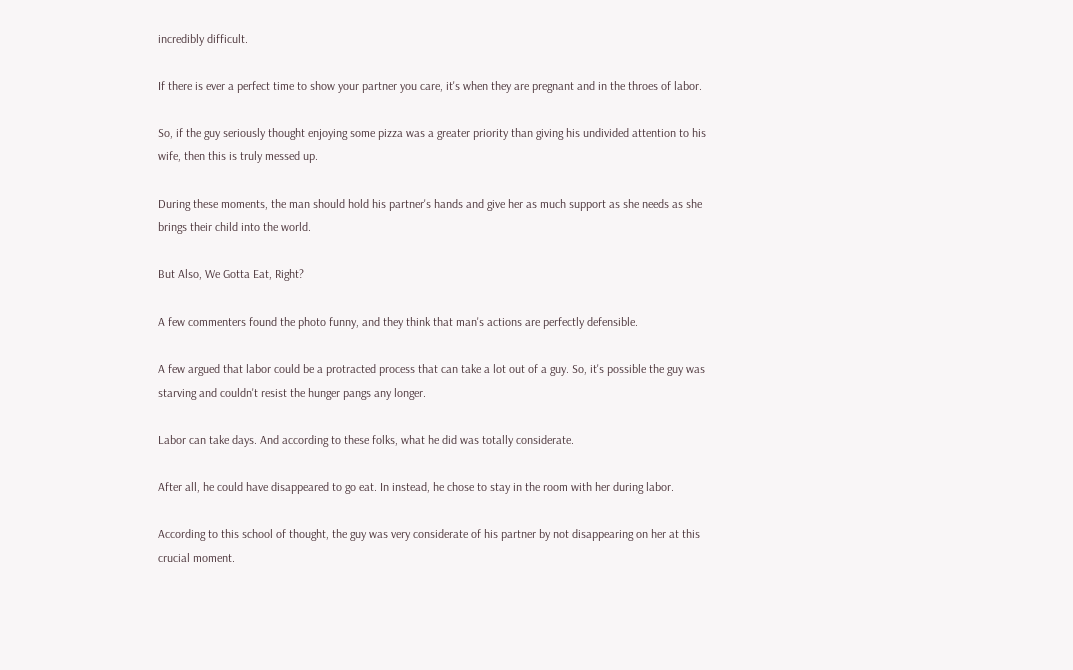incredibly difficult.

If there is ever a perfect time to show your partner you care, it's when they are pregnant and in the throes of labor.

So, if the guy seriously thought enjoying some pizza was a greater priority than giving his undivided attention to his wife, then this is truly messed up.

During these moments, the man should hold his partner's hands and give her as much support as she needs as she brings their child into the world.

But Also, We Gotta Eat, Right?

A few commenters found the photo funny, and they think that man's actions are perfectly defensible.

A few argued that labor could be a protracted process that can take a lot out of a guy. So, it's possible the guy was starving and couldn't resist the hunger pangs any longer.

Labor can take days. And according to these folks, what he did was totally considerate.

After all, he could have disappeared to go eat. In instead, he chose to stay in the room with her during labor.

According to this school of thought, the guy was very considerate of his partner by not disappearing on her at this crucial moment.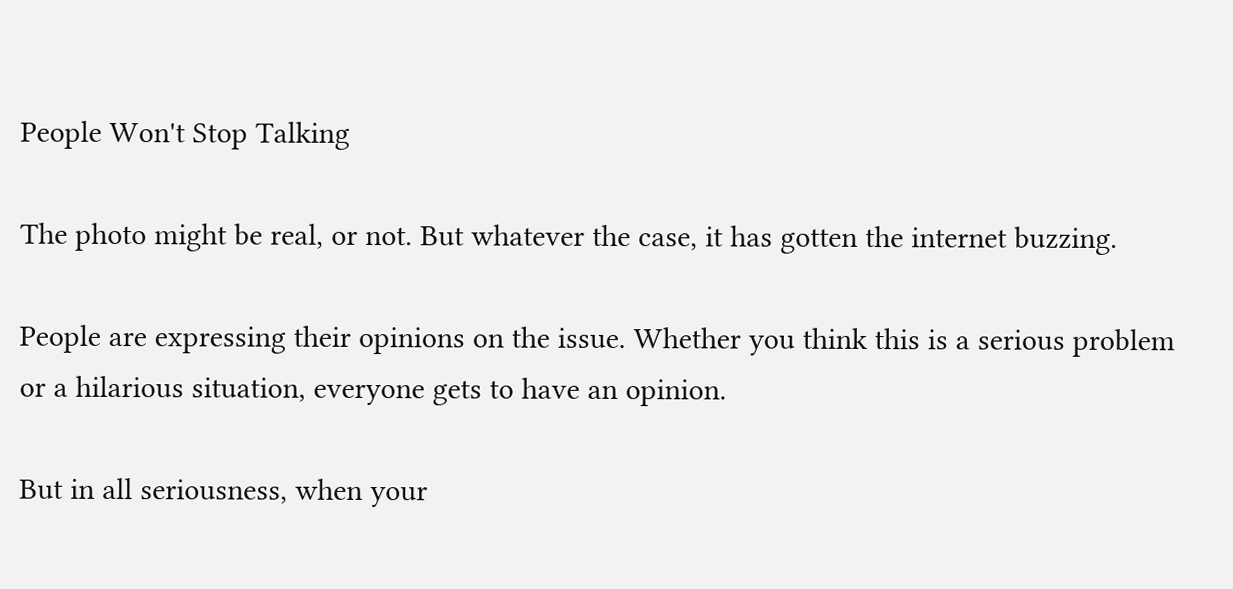People Won't Stop Talking

The photo might be real, or not. But whatever the case, it has gotten the internet buzzing.

People are expressing their opinions on the issue. Whether you think this is a serious problem or a hilarious situation, everyone gets to have an opinion.

But in all seriousness, when your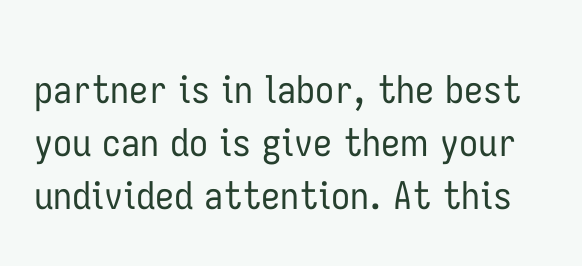partner is in labor, the best you can do is give them your undivided attention. At this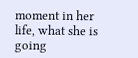moment in her life, what she is going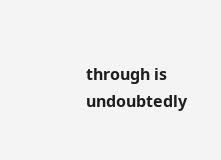through is undoubtedly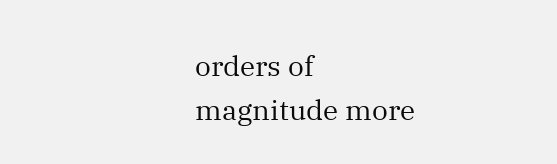orders of magnitude more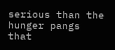serious than the hunger pangs that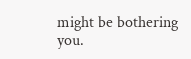might be bothering you.